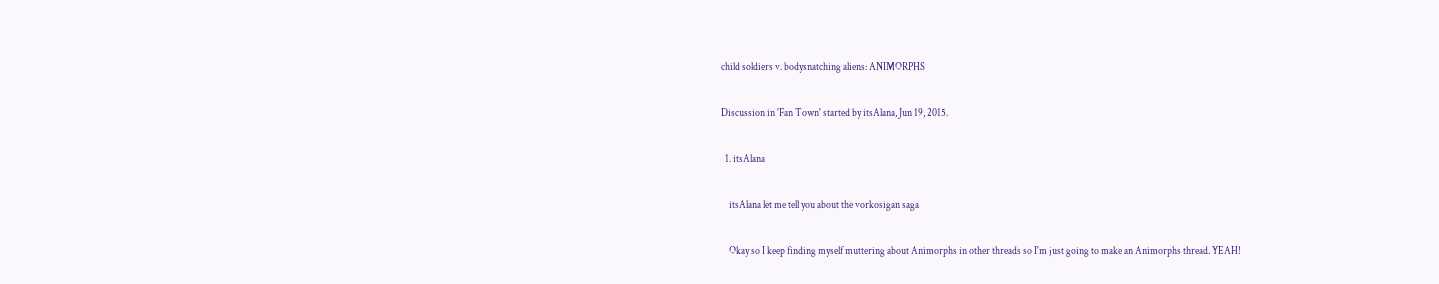child soldiers v. bodysnatching aliens: ANIMORPHS

Discussion in 'Fan Town' started by itsAlana, Jun 19, 2015.

  1. itsAlana

    itsAlana let me tell you about the vorkosigan saga

    Okay so I keep finding myself muttering about Animorphs in other threads so I'm just going to make an Animorphs thread. YEAH!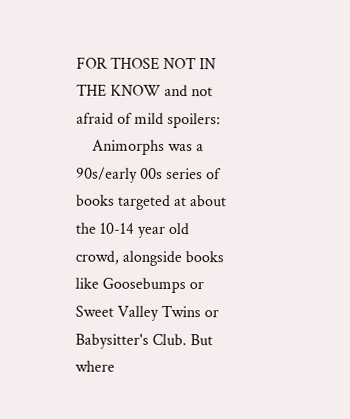FOR THOSE NOT IN THE KNOW and not afraid of mild spoilers:
    Animorphs was a 90s/early 00s series of books targeted at about the 10-14 year old crowd, alongside books like Goosebumps or Sweet Valley Twins or Babysitter's Club. But where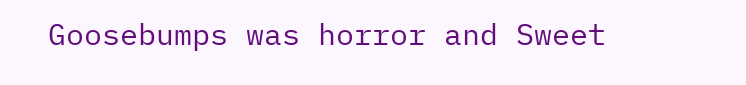Goosebumps was horror and Sweet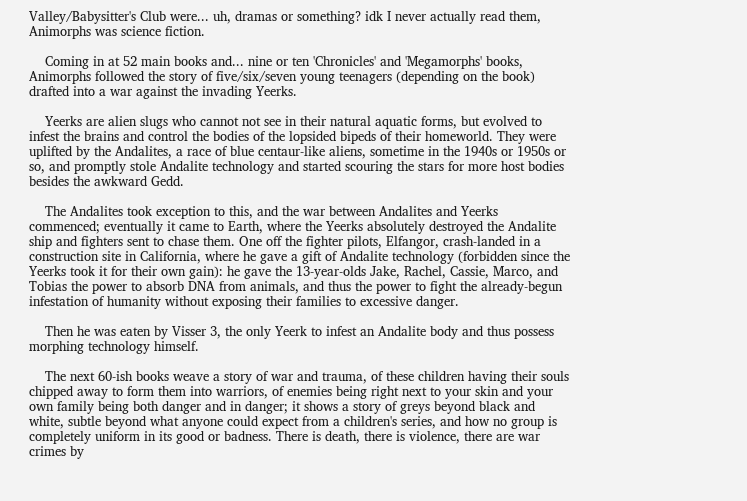Valley/Babysitter's Club were... uh, dramas or something? idk I never actually read them, Animorphs was science fiction.

    Coming in at 52 main books and... nine or ten 'Chronicles' and 'Megamorphs' books, Animorphs followed the story of five/six/seven young teenagers (depending on the book) drafted into a war against the invading Yeerks.

    Yeerks are alien slugs who cannot not see in their natural aquatic forms, but evolved to infest the brains and control the bodies of the lopsided bipeds of their homeworld. They were uplifted by the Andalites, a race of blue centaur-like aliens, sometime in the 1940s or 1950s or so, and promptly stole Andalite technology and started scouring the stars for more host bodies besides the awkward Gedd.

    The Andalites took exception to this, and the war between Andalites and Yeerks commenced; eventually it came to Earth, where the Yeerks absolutely destroyed the Andalite ship and fighters sent to chase them. One off the fighter pilots, Elfangor, crash-landed in a construction site in California, where he gave a gift of Andalite technology (forbidden since the Yeerks took it for their own gain): he gave the 13-year-olds Jake, Rachel, Cassie, Marco, and Tobias the power to absorb DNA from animals, and thus the power to fight the already-begun infestation of humanity without exposing their families to excessive danger.

    Then he was eaten by Visser 3, the only Yeerk to infest an Andalite body and thus possess morphing technology himself.

    The next 60-ish books weave a story of war and trauma, of these children having their souls chipped away to form them into warriors, of enemies being right next to your skin and your own family being both danger and in danger; it shows a story of greys beyond black and white, subtle beyond what anyone could expect from a children's series, and how no group is completely uniform in its good or badness. There is death, there is violence, there are war crimes by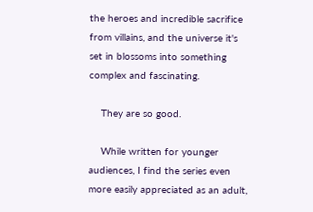the heroes and incredible sacrifice from villains, and the universe it's set in blossoms into something complex and fascinating.

    They are so good.

    While written for younger audiences, I find the series even more easily appreciated as an adult,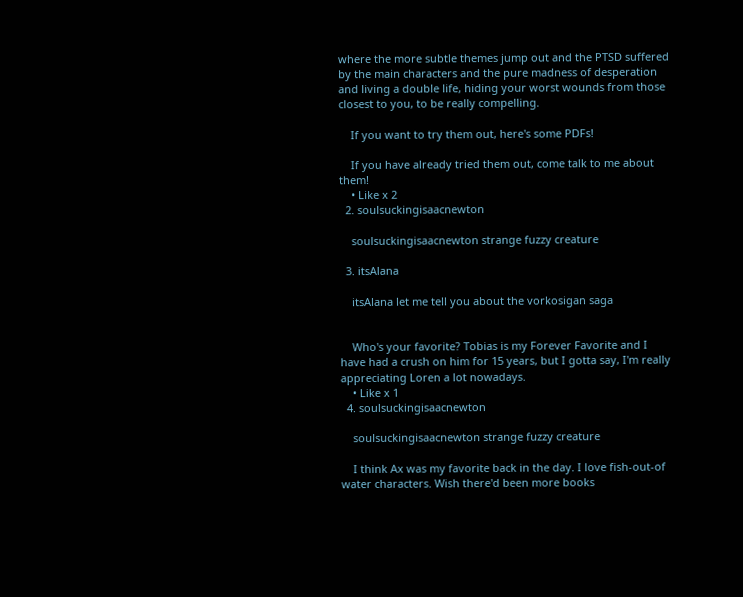where the more subtle themes jump out and the PTSD suffered by the main characters and the pure madness of desperation and living a double life, hiding your worst wounds from those closest to you, to be really compelling.

    If you want to try them out, here's some PDFs!

    If you have already tried them out, come talk to me about them!
    • Like x 2
  2. soulsuckingisaacnewton

    soulsuckingisaacnewton strange fuzzy creature

  3. itsAlana

    itsAlana let me tell you about the vorkosigan saga


    Who's your favorite? Tobias is my Forever Favorite and I have had a crush on him for 15 years, but I gotta say, I'm really appreciating Loren a lot nowadays.
    • Like x 1
  4. soulsuckingisaacnewton

    soulsuckingisaacnewton strange fuzzy creature

    I think Ax was my favorite back in the day. I love fish-out-of water characters. Wish there'd been more books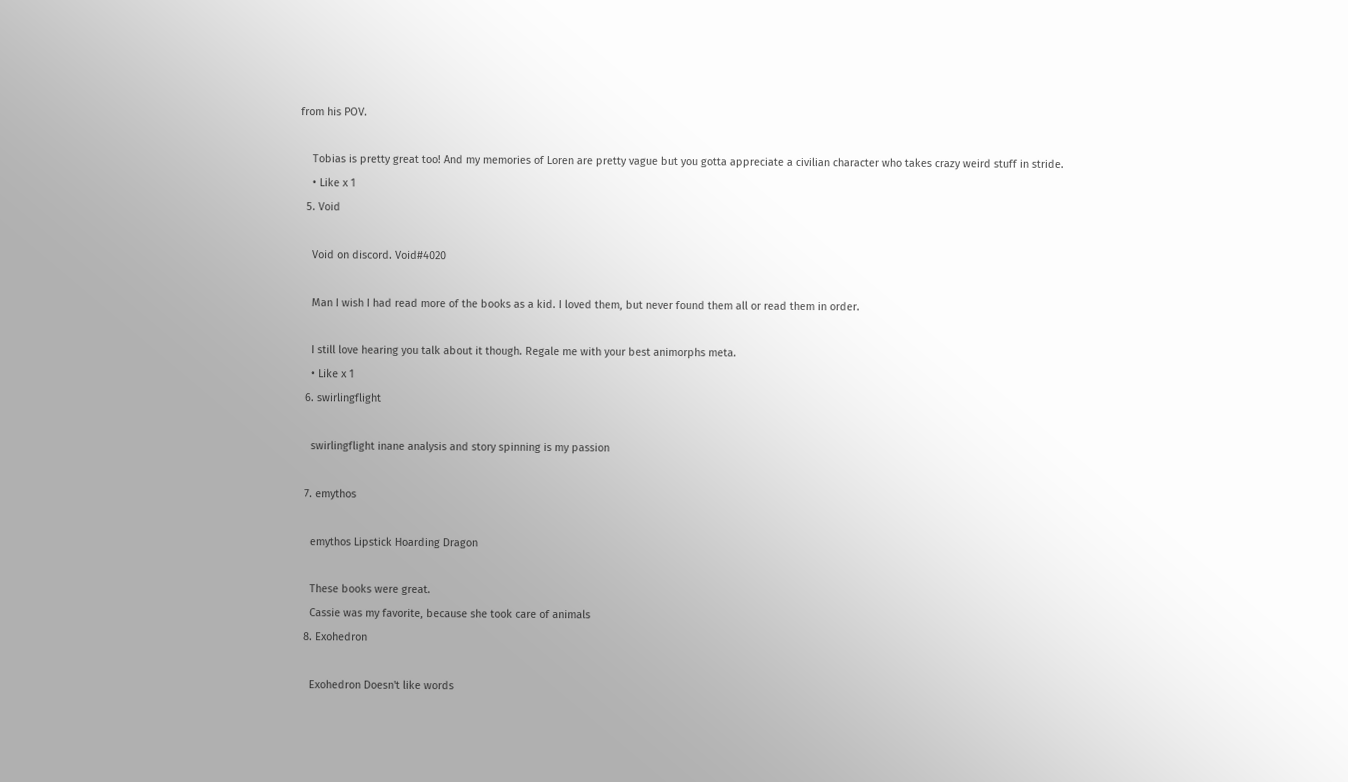from his POV.

    Tobias is pretty great too! And my memories of Loren are pretty vague but you gotta appreciate a civilian character who takes crazy weird stuff in stride.
    • Like x 1
  5. Void

    Void on discord. Void#4020

    Man I wish I had read more of the books as a kid. I loved them, but never found them all or read them in order.

    I still love hearing you talk about it though. Regale me with your best animorphs meta.
    • Like x 1
  6. swirlingflight

    swirlingflight inane analysis and story spinning is my passion

  7. emythos

    emythos Lipstick Hoarding Dragon

    These books were great.
    Cassie was my favorite, because she took care of animals
  8. Exohedron

    Exohedron Doesn't like words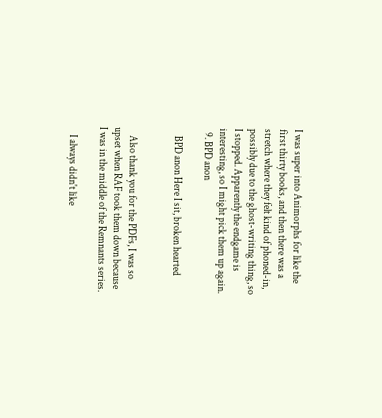I was super into Animorphs for like the first thirty books, and then there was a stretch where they felt kind of phoned-in, possibly due to the ghost-writing thing, so I stopped. Apparently the endgame is interesting, so I might pick them up again.
  9. BPD anon

    BPD anon Here I sit, broken hearted


    Also thank you for the PDFs, I was so upset when RAF took them down because I was in the middle of the Remnants series.

    I always didn't like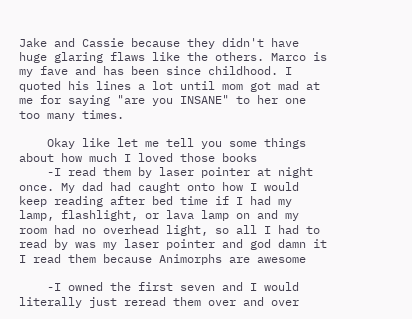Jake and Cassie because they didn't have huge glaring flaws like the others. Marco is my fave and has been since childhood. I quoted his lines a lot until mom got mad at me for saying "are you INSANE" to her one too many times.

    Okay like let me tell you some things about how much I loved those books
    -I read them by laser pointer at night once. My dad had caught onto how I would keep reading after bed time if I had my lamp, flashlight, or lava lamp on and my room had no overhead light, so all I had to read by was my laser pointer and god damn it I read them because Animorphs are awesome

    -I owned the first seven and I would literally just reread them over and over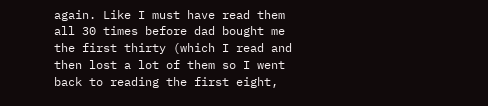again. Like I must have read them all 30 times before dad bought me the first thirty (which I read and then lost a lot of them so I went back to reading the first eight,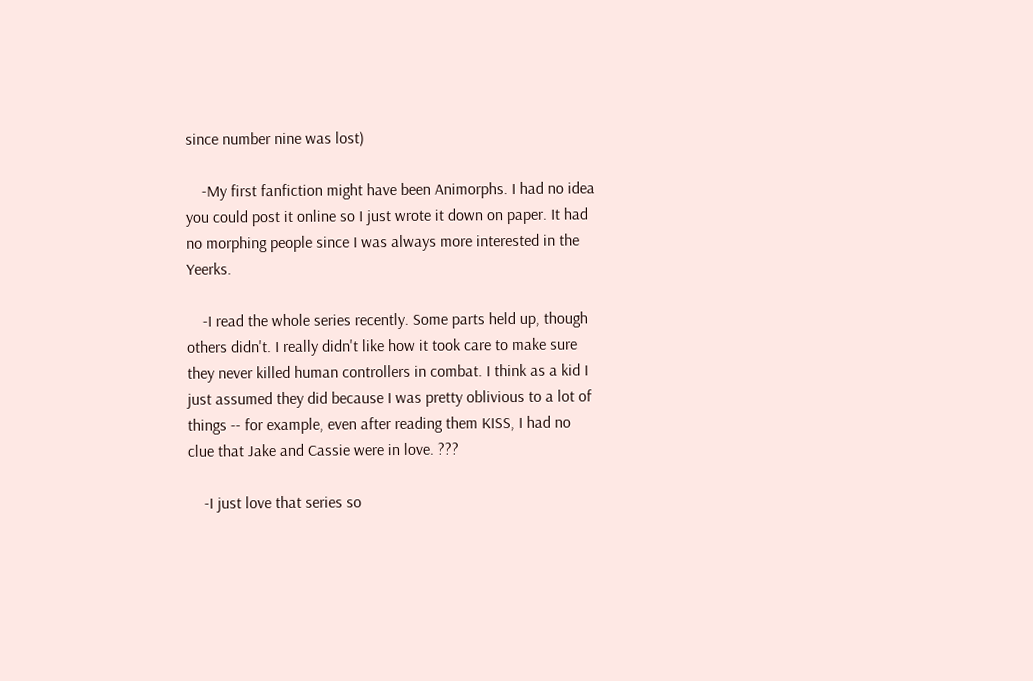since number nine was lost)

    -My first fanfiction might have been Animorphs. I had no idea you could post it online so I just wrote it down on paper. It had no morphing people since I was always more interested in the Yeerks.

    -I read the whole series recently. Some parts held up, though others didn't. I really didn't like how it took care to make sure they never killed human controllers in combat. I think as a kid I just assumed they did because I was pretty oblivious to a lot of things -- for example, even after reading them KISS, I had no clue that Jake and Cassie were in love. ???

    -I just love that series so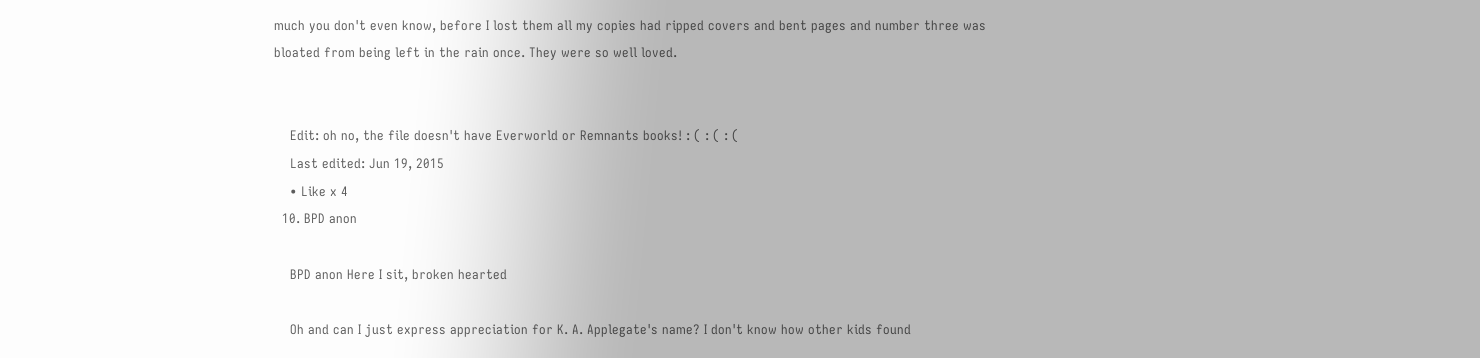much you don't even know, before I lost them all my copies had ripped covers and bent pages and number three was bloated from being left in the rain once. They were so well loved.


    Edit: oh no, the file doesn't have Everworld or Remnants books! : ( : ( : (
    Last edited: Jun 19, 2015
    • Like x 4
  10. BPD anon

    BPD anon Here I sit, broken hearted

    Oh and can I just express appreciation for K. A. Applegate's name? I don't know how other kids found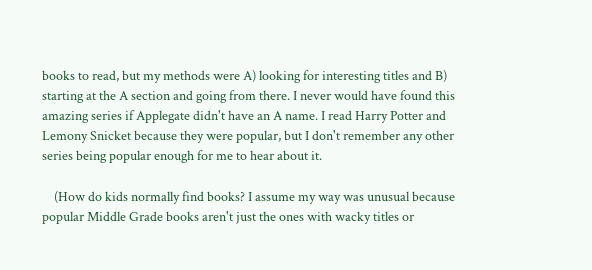books to read, but my methods were A) looking for interesting titles and B) starting at the A section and going from there. I never would have found this amazing series if Applegate didn't have an A name. I read Harry Potter and Lemony Snicket because they were popular, but I don't remember any other series being popular enough for me to hear about it.

    (How do kids normally find books? I assume my way was unusual because popular Middle Grade books aren't just the ones with wacky titles or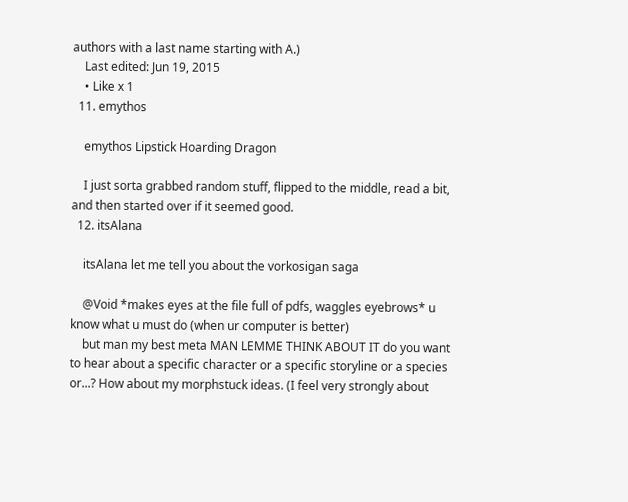authors with a last name starting with A.)
    Last edited: Jun 19, 2015
    • Like x 1
  11. emythos

    emythos Lipstick Hoarding Dragon

    I just sorta grabbed random stuff, flipped to the middle, read a bit, and then started over if it seemed good.
  12. itsAlana

    itsAlana let me tell you about the vorkosigan saga

    @Void *makes eyes at the file full of pdfs, waggles eyebrows* u know what u must do (when ur computer is better)
    but man my best meta MAN LEMME THINK ABOUT IT do you want to hear about a specific character or a specific storyline or a species or...? How about my morphstuck ideas. (I feel very strongly about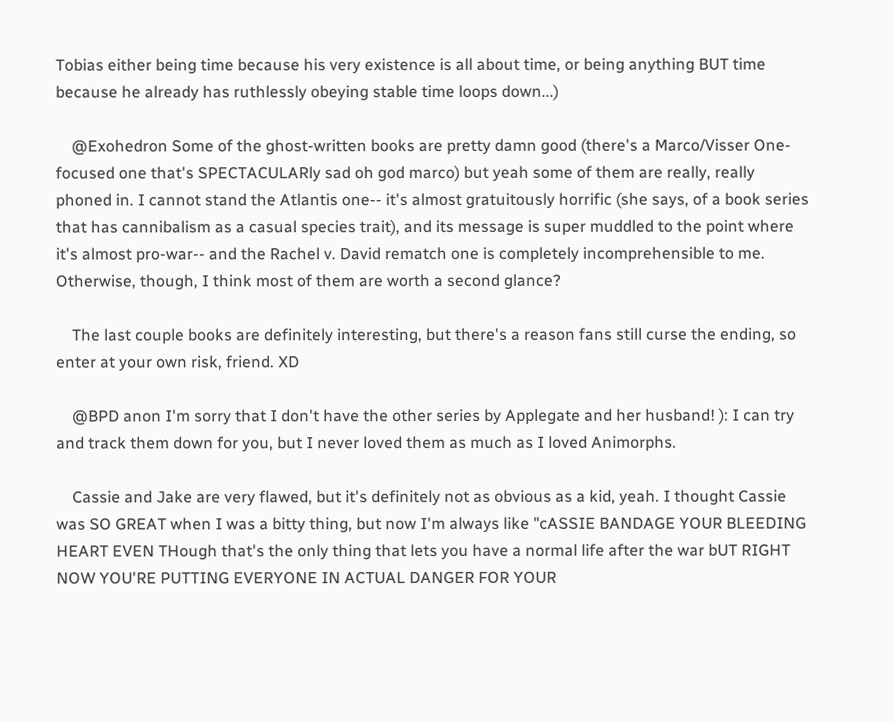Tobias either being time because his very existence is all about time, or being anything BUT time because he already has ruthlessly obeying stable time loops down...)

    @Exohedron Some of the ghost-written books are pretty damn good (there's a Marco/Visser One-focused one that's SPECTACULARly sad oh god marco) but yeah some of them are really, really phoned in. I cannot stand the Atlantis one-- it's almost gratuitously horrific (she says, of a book series that has cannibalism as a casual species trait), and its message is super muddled to the point where it's almost pro-war-- and the Rachel v. David rematch one is completely incomprehensible to me. Otherwise, though, I think most of them are worth a second glance?

    The last couple books are definitely interesting, but there's a reason fans still curse the ending, so enter at your own risk, friend. XD

    @BPD anon I'm sorry that I don't have the other series by Applegate and her husband! ): I can try and track them down for you, but I never loved them as much as I loved Animorphs.

    Cassie and Jake are very flawed, but it's definitely not as obvious as a kid, yeah. I thought Cassie was SO GREAT when I was a bitty thing, but now I'm always like "cASSIE BANDAGE YOUR BLEEDING HEART EVEN THough that's the only thing that lets you have a normal life after the war bUT RIGHT NOW YOU'RE PUTTING EVERYONE IN ACTUAL DANGER FOR YOUR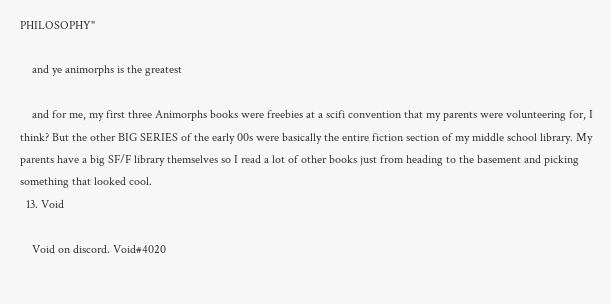PHILOSOPHY"

    and ye animorphs is the greatest

    and for me, my first three Animorphs books were freebies at a scifi convention that my parents were volunteering for, I think? But the other BIG SERIES of the early 00s were basically the entire fiction section of my middle school library. My parents have a big SF/F library themselves so I read a lot of other books just from heading to the basement and picking something that looked cool.
  13. Void

    Void on discord. Void#4020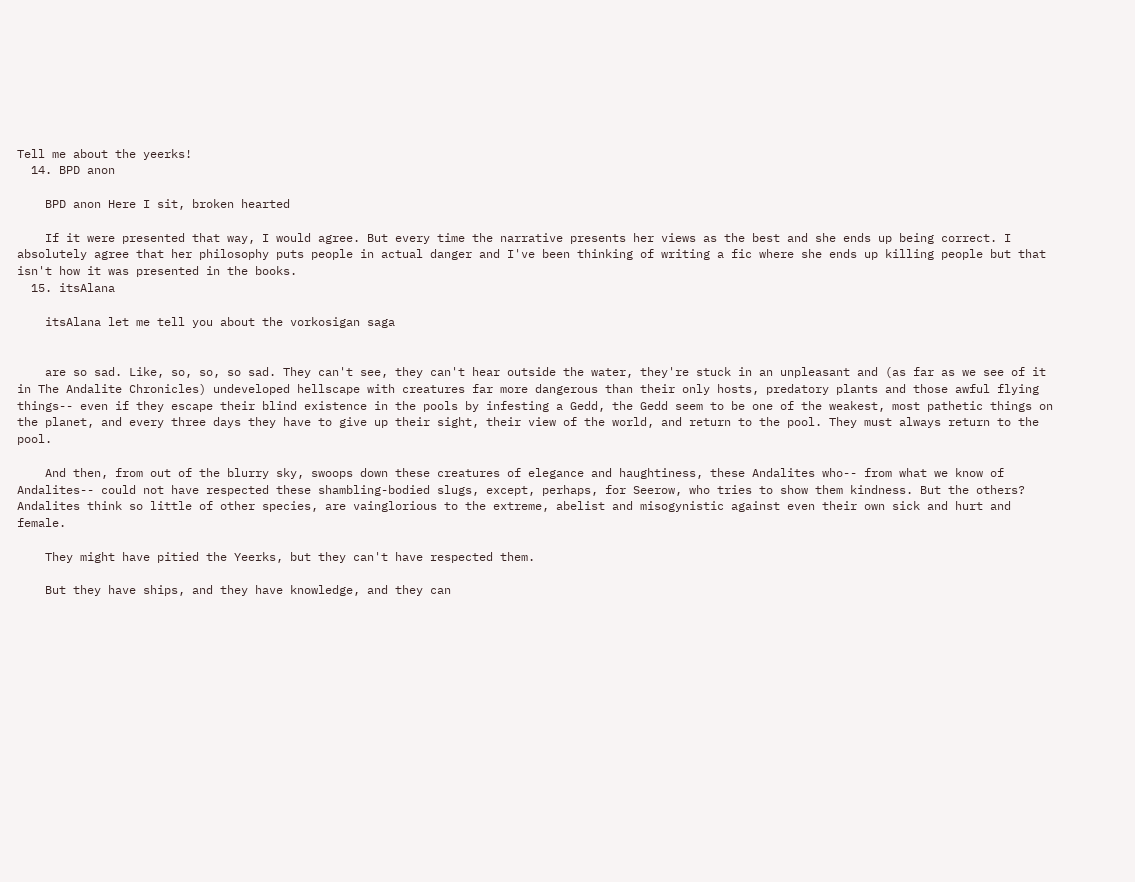Tell me about the yeerks!
  14. BPD anon

    BPD anon Here I sit, broken hearted

    If it were presented that way, I would agree. But every time the narrative presents her views as the best and she ends up being correct. I absolutely agree that her philosophy puts people in actual danger and I've been thinking of writing a fic where she ends up killing people but that isn't how it was presented in the books.
  15. itsAlana

    itsAlana let me tell you about the vorkosigan saga


    are so sad. Like, so, so, so sad. They can't see, they can't hear outside the water, they're stuck in an unpleasant and (as far as we see of it in The Andalite Chronicles) undeveloped hellscape with creatures far more dangerous than their only hosts, predatory plants and those awful flying things-- even if they escape their blind existence in the pools by infesting a Gedd, the Gedd seem to be one of the weakest, most pathetic things on the planet, and every three days they have to give up their sight, their view of the world, and return to the pool. They must always return to the pool.

    And then, from out of the blurry sky, swoops down these creatures of elegance and haughtiness, these Andalites who-- from what we know of Andalites-- could not have respected these shambling-bodied slugs, except, perhaps, for Seerow, who tries to show them kindness. But the others? Andalites think so little of other species, are vainglorious to the extreme, abelist and misogynistic against even their own sick and hurt and female.

    They might have pitied the Yeerks, but they can't have respected them.

    But they have ships, and they have knowledge, and they can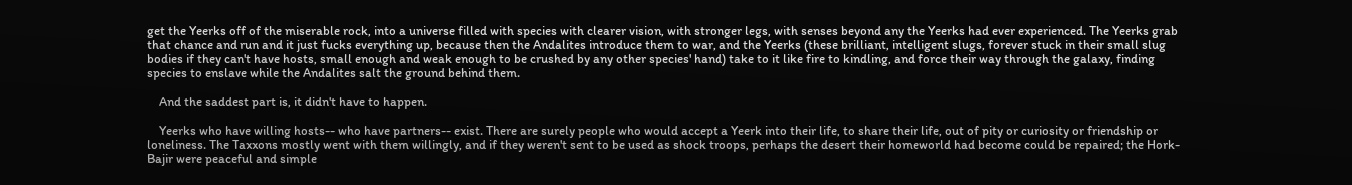get the Yeerks off of the miserable rock, into a universe filled with species with clearer vision, with stronger legs, with senses beyond any the Yeerks had ever experienced. The Yeerks grab that chance and run and it just fucks everything up, because then the Andalites introduce them to war, and the Yeerks (these brilliant, intelligent slugs, forever stuck in their small slug bodies if they can't have hosts, small enough and weak enough to be crushed by any other species' hand) take to it like fire to kindling, and force their way through the galaxy, finding species to enslave while the Andalites salt the ground behind them.

    And the saddest part is, it didn't have to happen.

    Yeerks who have willing hosts-- who have partners-- exist. There are surely people who would accept a Yeerk into their life, to share their life, out of pity or curiosity or friendship or loneliness. The Taxxons mostly went with them willingly, and if they weren't sent to be used as shock troops, perhaps the desert their homeworld had become could be repaired; the Hork-Bajir were peaceful and simple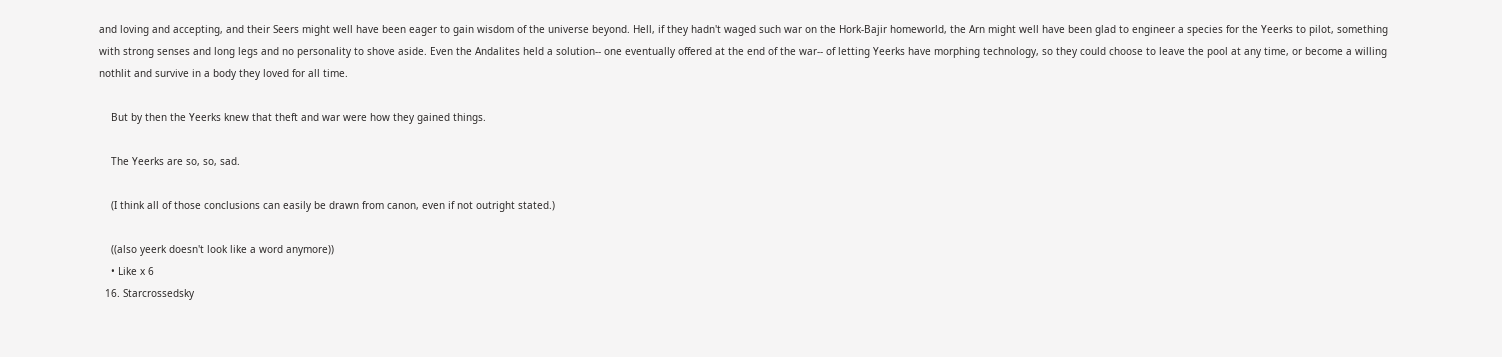and loving and accepting, and their Seers might well have been eager to gain wisdom of the universe beyond. Hell, if they hadn't waged such war on the Hork-Bajir homeworld, the Arn might well have been glad to engineer a species for the Yeerks to pilot, something with strong senses and long legs and no personality to shove aside. Even the Andalites held a solution-- one eventually offered at the end of the war-- of letting Yeerks have morphing technology, so they could choose to leave the pool at any time, or become a willing nothlit and survive in a body they loved for all time.

    But by then the Yeerks knew that theft and war were how they gained things.

    The Yeerks are so, so, sad.

    (I think all of those conclusions can easily be drawn from canon, even if not outright stated.)

    ((also yeerk doesn't look like a word anymore))
    • Like x 6
  16. Starcrossedsky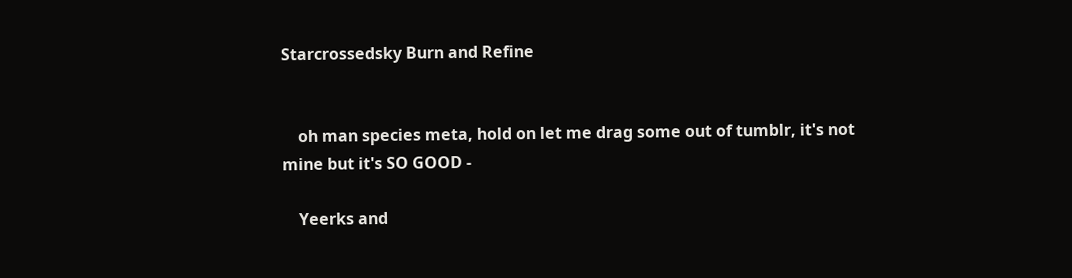Starcrossedsky Burn and Refine


    oh man species meta, hold on let me drag some out of tumblr, it's not mine but it's SO GOOD -

    Yeerks and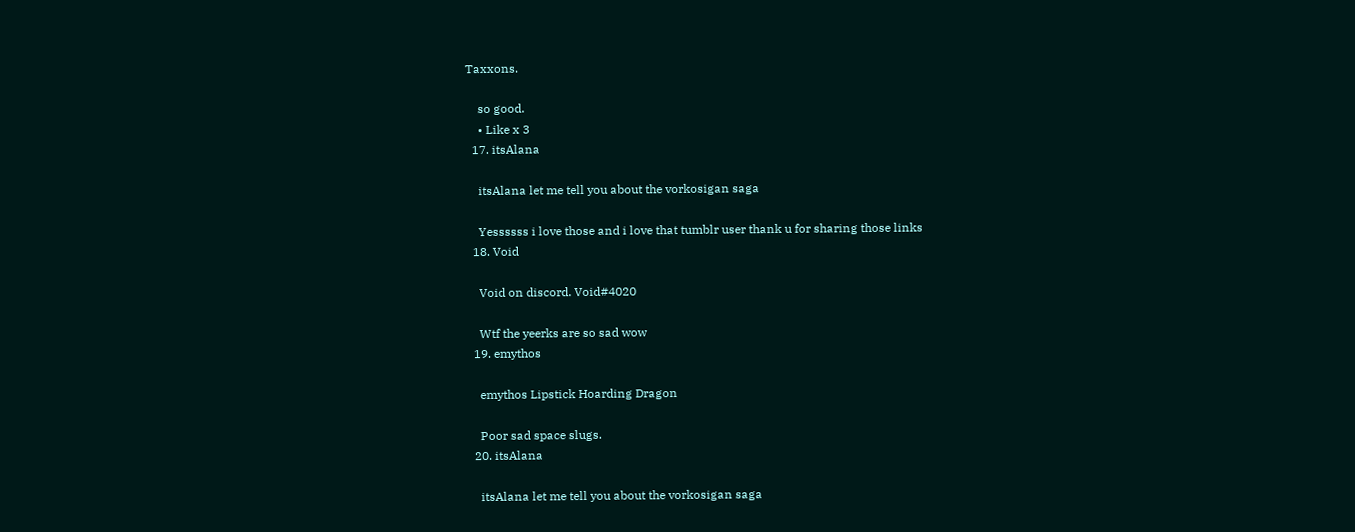Taxxons.

    so good.
    • Like x 3
  17. itsAlana

    itsAlana let me tell you about the vorkosigan saga

    Yessssss i love those and i love that tumblr user thank u for sharing those links
  18. Void

    Void on discord. Void#4020

    Wtf the yeerks are so sad wow
  19. emythos

    emythos Lipstick Hoarding Dragon

    Poor sad space slugs.
  20. itsAlana

    itsAlana let me tell you about the vorkosigan saga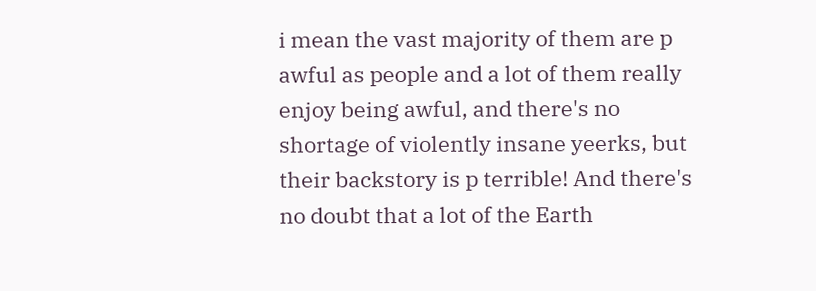i mean the vast majority of them are p awful as people and a lot of them really enjoy being awful, and there's no shortage of violently insane yeerks, but their backstory is p terrible! And there's no doubt that a lot of the Earth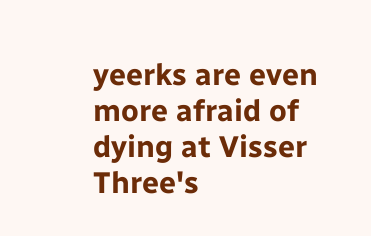yeerks are even more afraid of dying at Visser Three's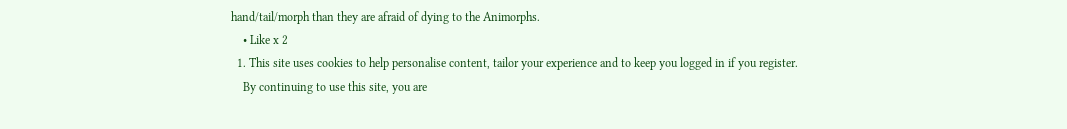hand/tail/morph than they are afraid of dying to the Animorphs.
    • Like x 2
  1. This site uses cookies to help personalise content, tailor your experience and to keep you logged in if you register.
    By continuing to use this site, you are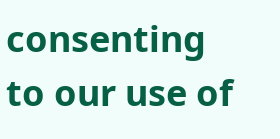consenting to our use of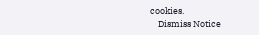cookies.
    Dismiss Notice